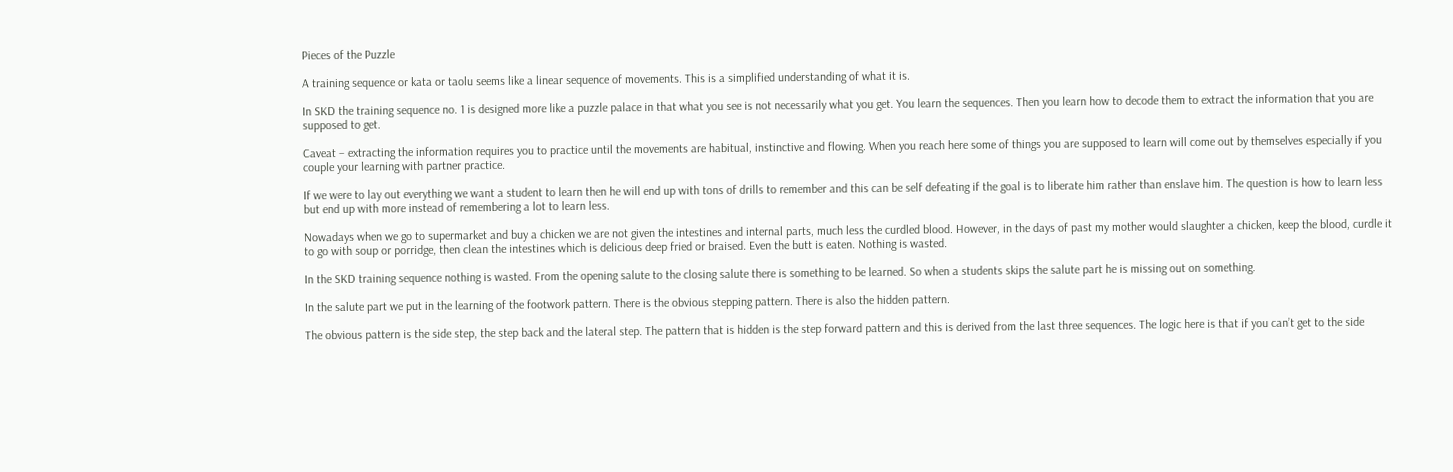Pieces of the Puzzle

A training sequence or kata or taolu seems like a linear sequence of movements. This is a simplified understanding of what it is.

In SKD the training sequence no. 1 is designed more like a puzzle palace in that what you see is not necessarily what you get. You learn the sequences. Then you learn how to decode them to extract the information that you are supposed to get.

Caveat – extracting the information requires you to practice until the movements are habitual, instinctive and flowing. When you reach here some of things you are supposed to learn will come out by themselves especially if you couple your learning with partner practice.

If we were to lay out everything we want a student to learn then he will end up with tons of drills to remember and this can be self defeating if the goal is to liberate him rather than enslave him. The question is how to learn less but end up with more instead of remembering a lot to learn less.

Nowadays when we go to supermarket and buy a chicken we are not given the intestines and internal parts, much less the curdled blood. However, in the days of past my mother would slaughter a chicken, keep the blood, curdle it to go with soup or porridge, then clean the intestines which is delicious deep fried or braised. Even the butt is eaten. Nothing is wasted.

In the SKD training sequence nothing is wasted. From the opening salute to the closing salute there is something to be learned. So when a students skips the salute part he is missing out on something.

In the salute part we put in the learning of the footwork pattern. There is the obvious stepping pattern. There is also the hidden pattern.

The obvious pattern is the side step, the step back and the lateral step. The pattern that is hidden is the step forward pattern and this is derived from the last three sequences. The logic here is that if you can’t get to the side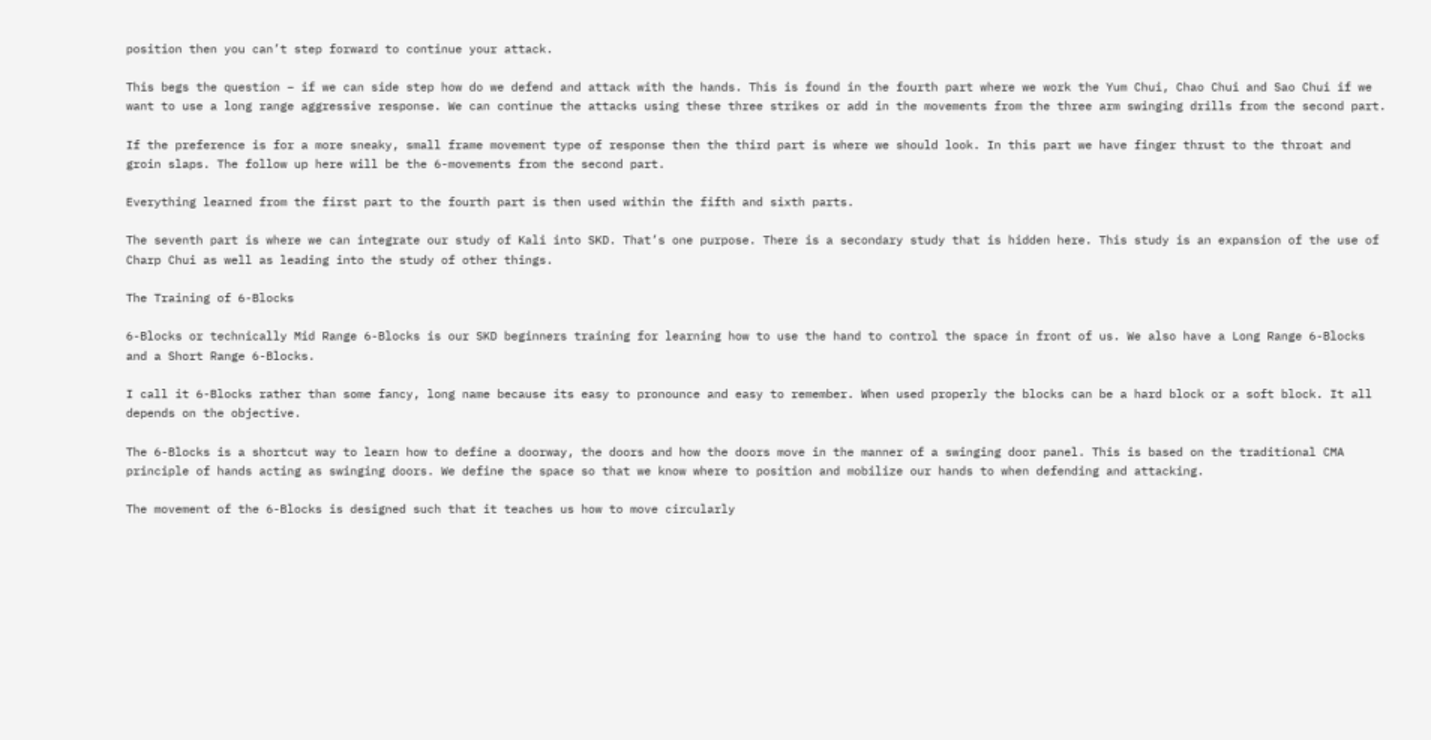position then you can’t step forward to continue your attack.

This begs the question – if we can side step how do we defend and attack with the hands. This is found in the fourth part where we work the Yum Chui, Chao Chui and Sao Chui if we want to use a long range aggressive response. We can continue the attacks using these three strikes or add in the movements from the three arm swinging drills from the second part.

If the preference is for a more sneaky, small frame movement type of response then the third part is where we should look. In this part we have finger thrust to the throat and groin slaps. The follow up here will be the 6-movements from the second part.

Everything learned from the first part to the fourth part is then used within the fifth and sixth parts.

The seventh part is where we can integrate our study of Kali into SKD. That’s one purpose. There is a secondary study that is hidden here. This study is an expansion of the use of Charp Chui as well as leading into the study of other things.

The Training of 6-Blocks

6-Blocks or technically Mid Range 6-Blocks is our SKD beginners training for learning how to use the hand to control the space in front of us. We also have a Long Range 6-Blocks and a Short Range 6-Blocks.

I call it 6-Blocks rather than some fancy, long name because its easy to pronounce and easy to remember. When used properly the blocks can be a hard block or a soft block. It all depends on the objective.

The 6-Blocks is a shortcut way to learn how to define a doorway, the doors and how the doors move in the manner of a swinging door panel. This is based on the traditional CMA principle of hands acting as swinging doors. We define the space so that we know where to position and mobilize our hands to when defending and attacking.

The movement of the 6-Blocks is designed such that it teaches us how to move circularly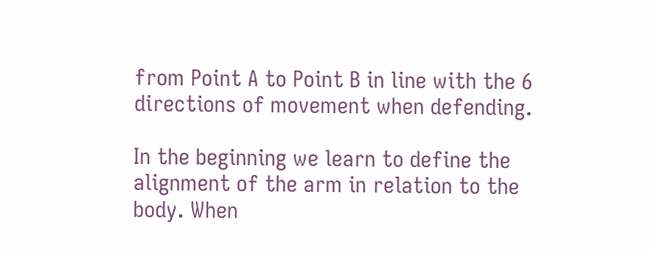from Point A to Point B in line with the 6 directions of movement when defending.

In the beginning we learn to define the alignment of the arm in relation to the body. When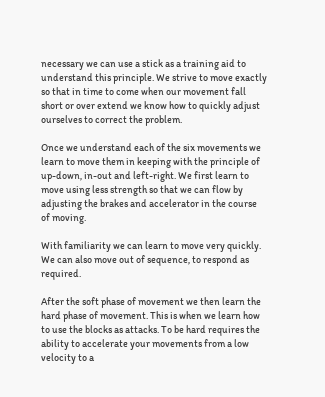necessary we can use a stick as a training aid to understand this principle. We strive to move exactly so that in time to come when our movement fall short or over extend we know how to quickly adjust ourselves to correct the problem.

Once we understand each of the six movements we learn to move them in keeping with the principle of up-down, in-out and left-right. We first learn to move using less strength so that we can flow by adjusting the brakes and accelerator in the course of moving.

With familiarity we can learn to move very quickly. We can also move out of sequence, to respond as required.

After the soft phase of movement we then learn the hard phase of movement. This is when we learn how to use the blocks as attacks. To be hard requires the ability to accelerate your movements from a low velocity to a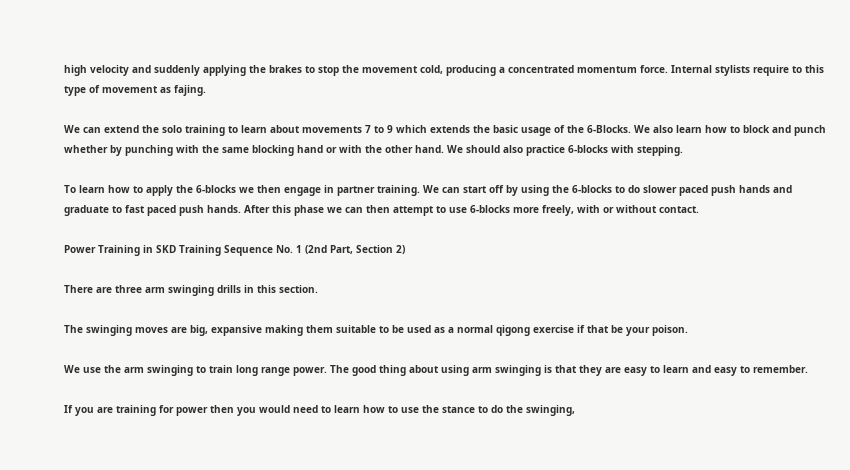high velocity and suddenly applying the brakes to stop the movement cold, producing a concentrated momentum force. Internal stylists require to this type of movement as fajing.

We can extend the solo training to learn about movements 7 to 9 which extends the basic usage of the 6-Blocks. We also learn how to block and punch whether by punching with the same blocking hand or with the other hand. We should also practice 6-blocks with stepping.

To learn how to apply the 6-blocks we then engage in partner training. We can start off by using the 6-blocks to do slower paced push hands and graduate to fast paced push hands. After this phase we can then attempt to use 6-blocks more freely, with or without contact.

Power Training in SKD Training Sequence No. 1 (2nd Part, Section 2)

There are three arm swinging drills in this section.

The swinging moves are big, expansive making them suitable to be used as a normal qigong exercise if that be your poison.

We use the arm swinging to train long range power. The good thing about using arm swinging is that they are easy to learn and easy to remember.

If you are training for power then you would need to learn how to use the stance to do the swinging,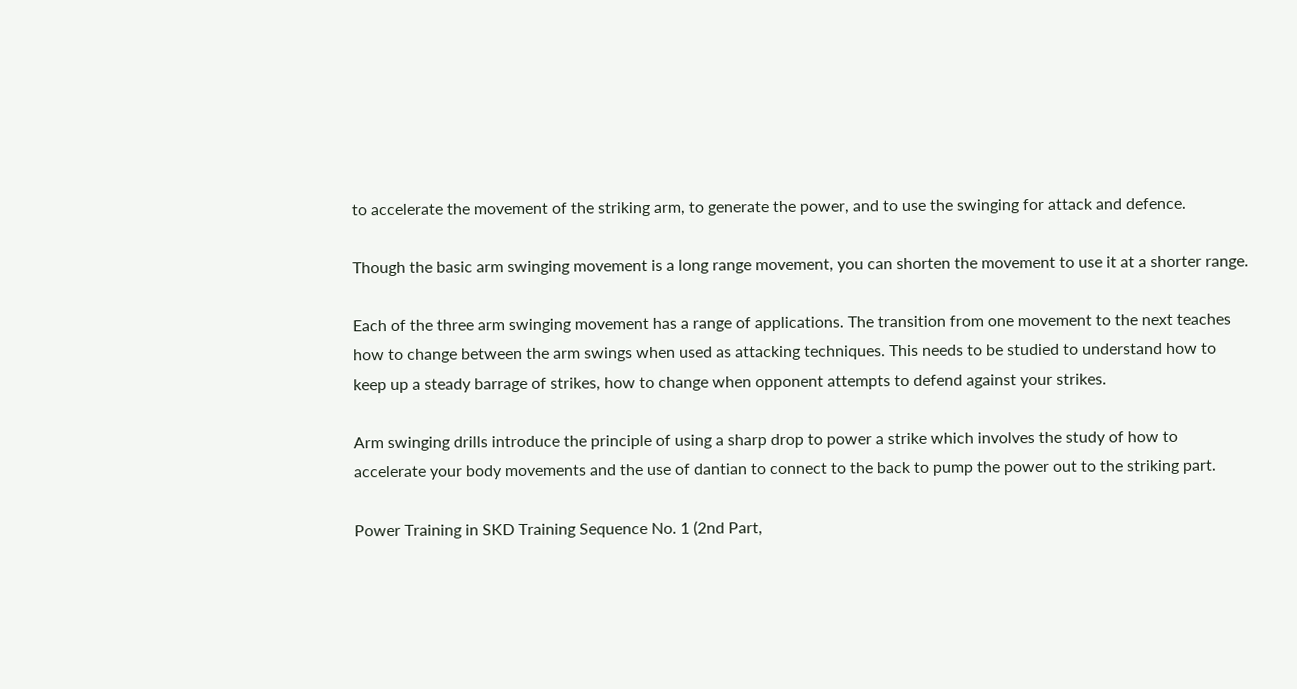to accelerate the movement of the striking arm, to generate the power, and to use the swinging for attack and defence.

Though the basic arm swinging movement is a long range movement, you can shorten the movement to use it at a shorter range.

Each of the three arm swinging movement has a range of applications. The transition from one movement to the next teaches how to change between the arm swings when used as attacking techniques. This needs to be studied to understand how to keep up a steady barrage of strikes, how to change when opponent attempts to defend against your strikes.

Arm swinging drills introduce the principle of using a sharp drop to power a strike which involves the study of how to accelerate your body movements and the use of dantian to connect to the back to pump the power out to the striking part.

Power Training in SKD Training Sequence No. 1 (2nd Part,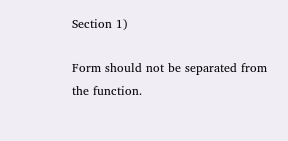Section 1)

Form should not be separated from the function.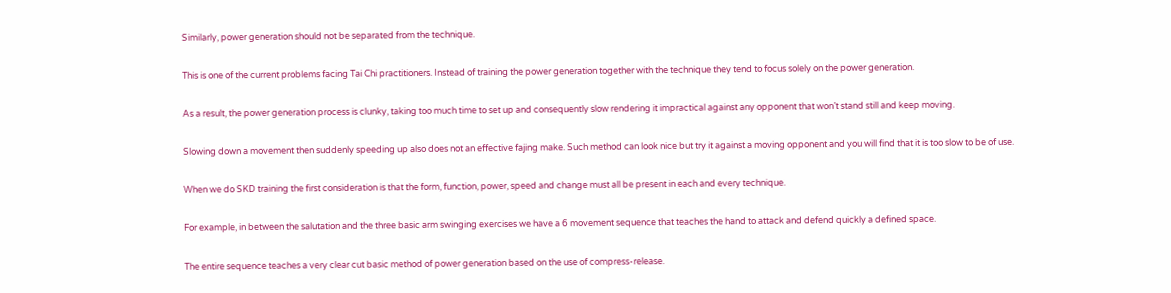Similarly, power generation should not be separated from the technique.

This is one of the current problems facing Tai Chi practitioners. Instead of training the power generation together with the technique they tend to focus solely on the power generation.

As a result, the power generation process is clunky, taking too much time to set up and consequently slow rendering it impractical against any opponent that won’t stand still and keep moving.

Slowing down a movement then suddenly speeding up also does not an effective fajing make. Such method can look nice but try it against a moving opponent and you will find that it is too slow to be of use.

When we do SKD training the first consideration is that the form, function, power, speed and change must all be present in each and every technique.

For example, in between the salutation and the three basic arm swinging exercises we have a 6 movement sequence that teaches the hand to attack and defend quickly a defined space.

The entire sequence teaches a very clear cut basic method of power generation based on the use of compress-release.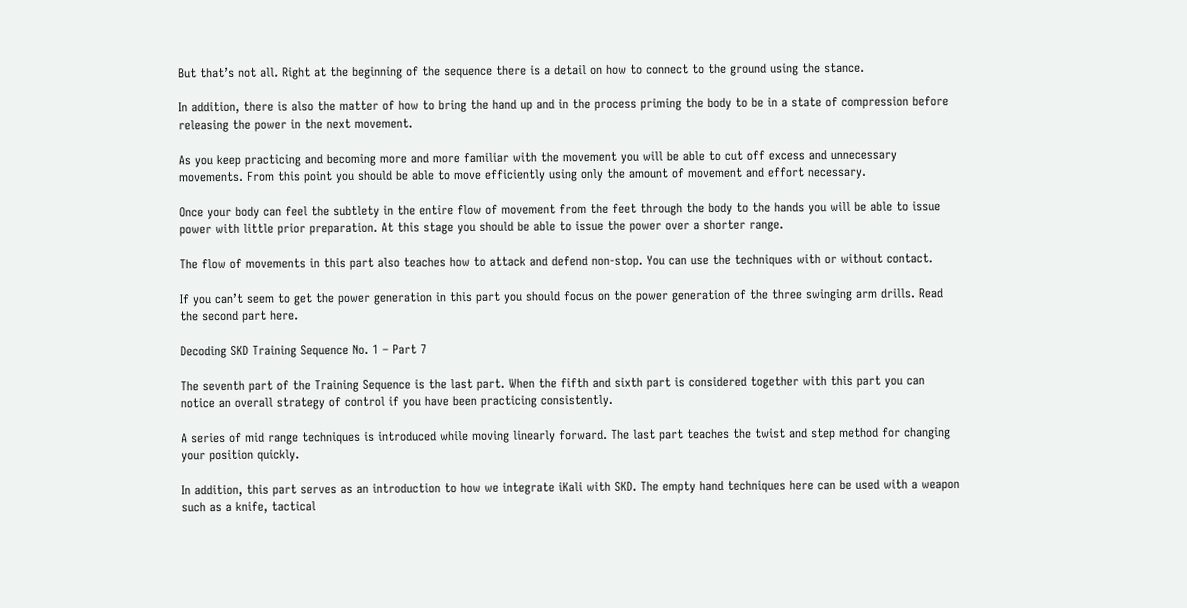But that’s not all. Right at the beginning of the sequence there is a detail on how to connect to the ground using the stance.

In addition, there is also the matter of how to bring the hand up and in the process priming the body to be in a state of compression before releasing the power in the next movement.

As you keep practicing and becoming more and more familiar with the movement you will be able to cut off excess and unnecessary movements. From this point you should be able to move efficiently using only the amount of movement and effort necessary.

Once your body can feel the subtlety in the entire flow of movement from the feet through the body to the hands you will be able to issue power with little prior preparation. At this stage you should be able to issue the power over a shorter range.

The flow of movements in this part also teaches how to attack and defend non-stop. You can use the techniques with or without contact.

If you can’t seem to get the power generation in this part you should focus on the power generation of the three swinging arm drills. Read the second part here.

Decoding SKD Training Sequence No. 1 – Part 7

The seventh part of the Training Sequence is the last part. When the fifth and sixth part is considered together with this part you can notice an overall strategy of control if you have been practicing consistently.

A series of mid range techniques is introduced while moving linearly forward. The last part teaches the twist and step method for changing your position quickly.

In addition, this part serves as an introduction to how we integrate iKali with SKD. The empty hand techniques here can be used with a weapon such as a knife, tactical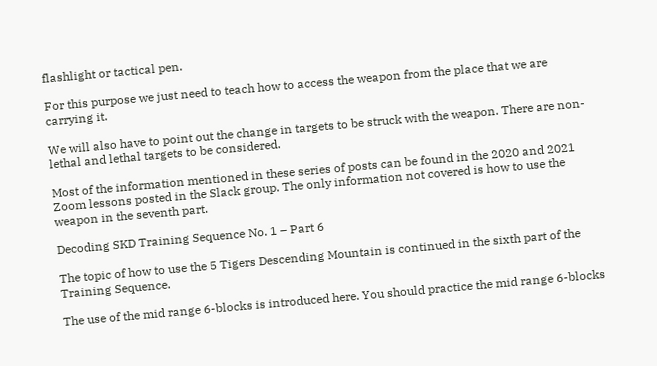flashlight or tactical pen.

For this purpose we just need to teach how to access the weapon from the place that we are carrying it.

We will also have to point out the change in targets to be struck with the weapon. There are non-lethal and lethal targets to be considered.

Most of the information mentioned in these series of posts can be found in the 2020 and 2021 Zoom lessons posted in the Slack group. The only information not covered is how to use the weapon in the seventh part.

Decoding SKD Training Sequence No. 1 – Part 6

The topic of how to use the 5 Tigers Descending Mountain is continued in the sixth part of the Training Sequence.

The use of the mid range 6-blocks is introduced here. You should practice the mid range 6-blocks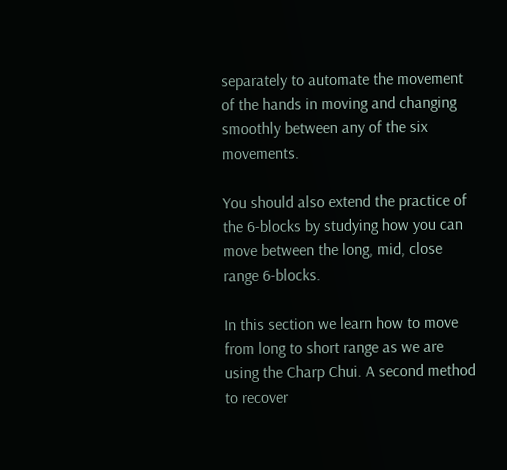separately to automate the movement of the hands in moving and changing smoothly between any of the six movements.

You should also extend the practice of the 6-blocks by studying how you can move between the long, mid, close range 6-blocks.

In this section we learn how to move from long to short range as we are using the Charp Chui. A second method to recover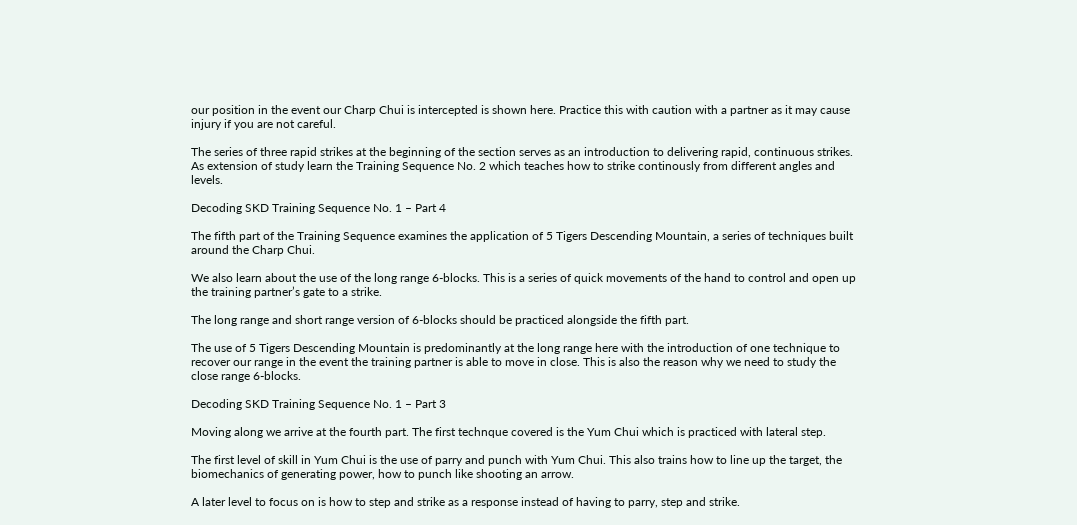our position in the event our Charp Chui is intercepted is shown here. Practice this with caution with a partner as it may cause injury if you are not careful.

The series of three rapid strikes at the beginning of the section serves as an introduction to delivering rapid, continuous strikes. As extension of study learn the Training Sequence No. 2 which teaches how to strike continously from different angles and levels.

Decoding SKD Training Sequence No. 1 – Part 4

The fifth part of the Training Sequence examines the application of 5 Tigers Descending Mountain, a series of techniques built around the Charp Chui.

We also learn about the use of the long range 6-blocks. This is a series of quick movements of the hand to control and open up the training partner’s gate to a strike.

The long range and short range version of 6-blocks should be practiced alongside the fifth part.

The use of 5 Tigers Descending Mountain is predominantly at the long range here with the introduction of one technique to recover our range in the event the training partner is able to move in close. This is also the reason why we need to study the close range 6-blocks.

Decoding SKD Training Sequence No. 1 – Part 3

Moving along we arrive at the fourth part. The first technque covered is the Yum Chui which is practiced with lateral step.

The first level of skill in Yum Chui is the use of parry and punch with Yum Chui. This also trains how to line up the target, the biomechanics of generating power, how to punch like shooting an arrow.

A later level to focus on is how to step and strike as a response instead of having to parry, step and strike.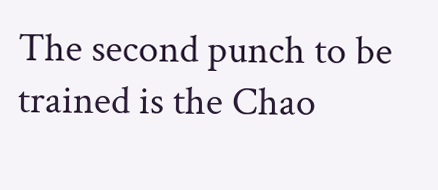The second punch to be trained is the Chao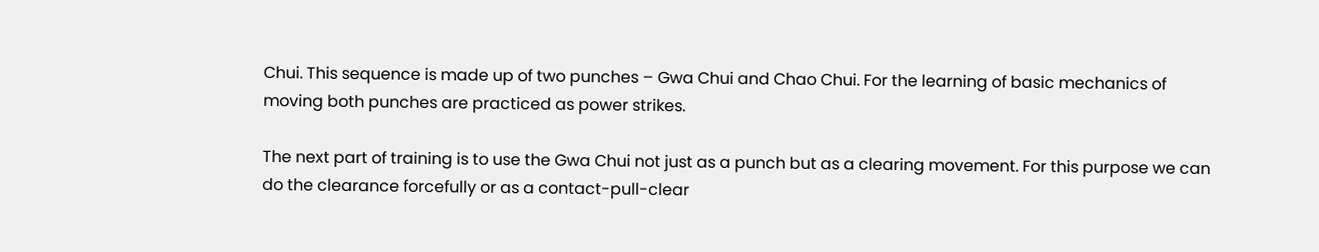Chui. This sequence is made up of two punches – Gwa Chui and Chao Chui. For the learning of basic mechanics of moving both punches are practiced as power strikes.

The next part of training is to use the Gwa Chui not just as a punch but as a clearing movement. For this purpose we can do the clearance forcefully or as a contact-pull-clear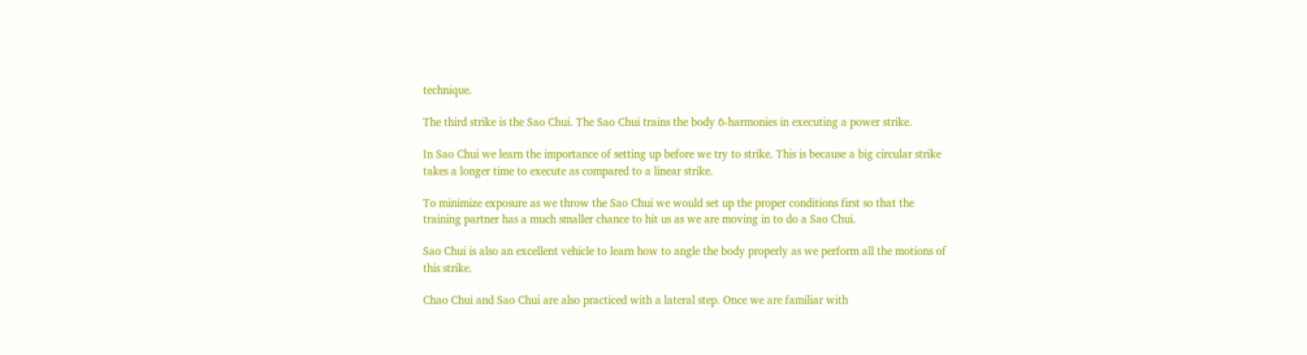technique.

The third strike is the Sao Chui. The Sao Chui trains the body 6-harmonies in executing a power strike.

In Sao Chui we learn the importance of setting up before we try to strike. This is because a big circular strike takes a longer time to execute as compared to a linear strike.

To minimize exposure as we throw the Sao Chui we would set up the proper conditions first so that the training partner has a much smaller chance to hit us as we are moving in to do a Sao Chui.

Sao Chui is also an excellent vehicle to learn how to angle the body properly as we perform all the motions of this strike.

Chao Chui and Sao Chui are also practiced with a lateral step. Once we are familiar with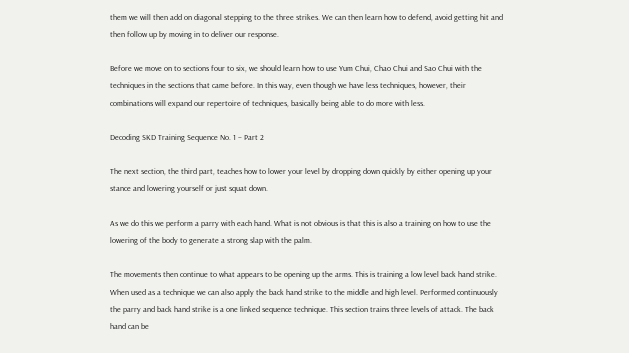them we will then add on diagonal stepping to the three strikes. We can then learn how to defend, avoid getting hit and then follow up by moving in to deliver our response.

Before we move on to sections four to six, we should learn how to use Yum Chui, Chao Chui and Sao Chui with the techniques in the sections that came before. In this way, even though we have less techniques, however, their combinations will expand our repertoire of techniques, basically being able to do more with less.

Decoding SKD Training Sequence No. 1 – Part 2

The next section, the third part, teaches how to lower your level by dropping down quickly by either opening up your stance and lowering yourself or just squat down.

As we do this we perform a parry with each hand. What is not obvious is that this is also a training on how to use the lowering of the body to generate a strong slap with the palm.

The movements then continue to what appears to be opening up the arms. This is training a low level back hand strike. When used as a technique we can also apply the back hand strike to the middle and high level. Performed continuously the parry and back hand strike is a one linked sequence technique. This section trains three levels of attack. The back hand can be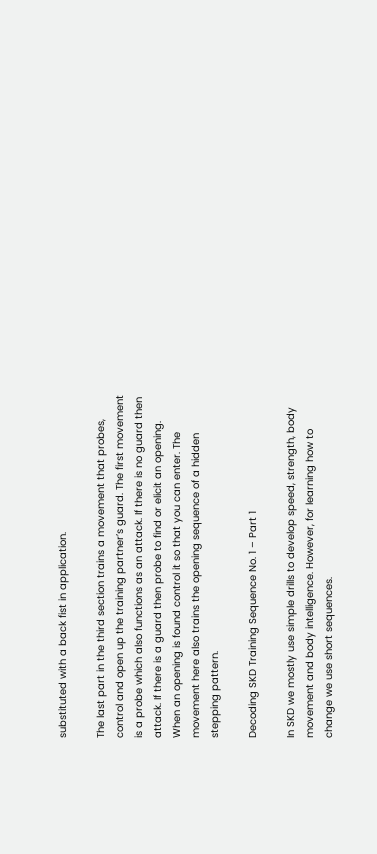substituted with a back fist in application.

The last part in the third section trains a movement that probes, control and open up the training partner’s guard. The first movement is a probe which also functions as an attack. If there is no guard then attack. If there is a guard then probe to find or elicit an opening. When an opening is found control it so that you can enter. The movement here also trains the opening sequence of a hidden stepping pattern.

Decoding SKD Training Sequence No. 1 – Part 1

In SKD we mostly use simple drills to develop speed, strength, body movement and body intelligence. However, for learning how to change we use short sequences.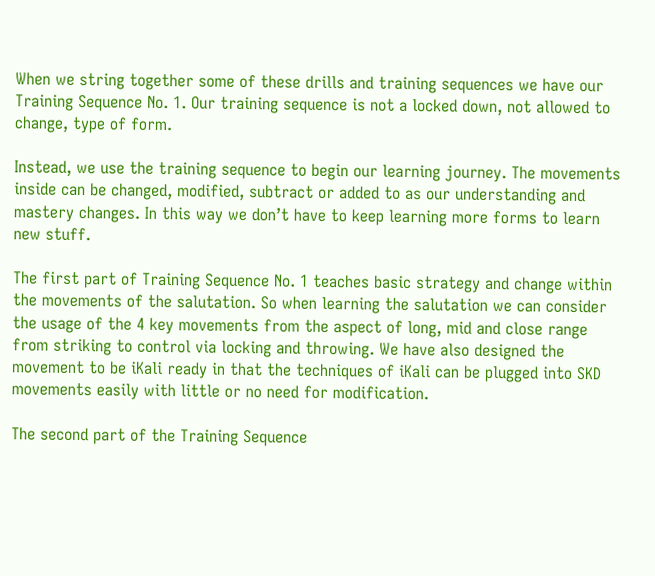When we string together some of these drills and training sequences we have our Training Sequence No. 1. Our training sequence is not a locked down, not allowed to change, type of form.

Instead, we use the training sequence to begin our learning journey. The movements inside can be changed, modified, subtract or added to as our understanding and mastery changes. In this way we don’t have to keep learning more forms to learn new stuff.

The first part of Training Sequence No. 1 teaches basic strategy and change within the movements of the salutation. So when learning the salutation we can consider the usage of the 4 key movements from the aspect of long, mid and close range from striking to control via locking and throwing. We have also designed the movement to be iKali ready in that the techniques of iKali can be plugged into SKD movements easily with little or no need for modification.

The second part of the Training Sequence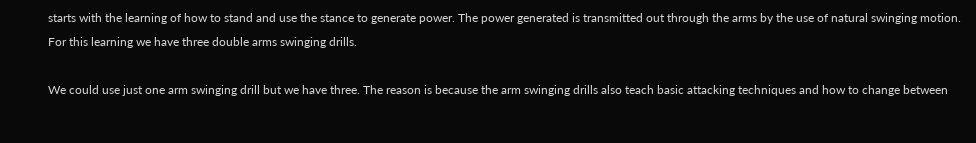starts with the learning of how to stand and use the stance to generate power. The power generated is transmitted out through the arms by the use of natural swinging motion. For this learning we have three double arms swinging drills.

We could use just one arm swinging drill but we have three. The reason is because the arm swinging drills also teach basic attacking techniques and how to change between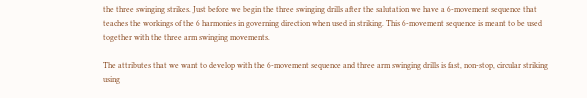the three swinging strikes. Just before we begin the three swinging drills after the salutation we have a 6-movement sequence that teaches the workings of the 6 harmonies in governing direction when used in striking. This 6-movement sequence is meant to be used together with the three arm swinging movements.

The attributes that we want to develop with the 6-movement sequence and three arm swinging drills is fast, non-stop, circular striking using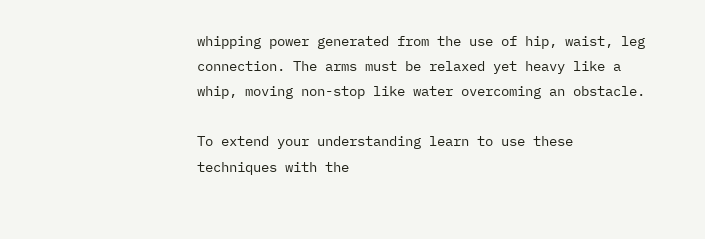whipping power generated from the use of hip, waist, leg connection. The arms must be relaxed yet heavy like a whip, moving non-stop like water overcoming an obstacle.

To extend your understanding learn to use these techniques with the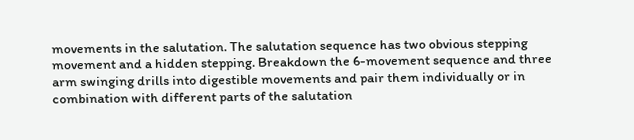movements in the salutation. The salutation sequence has two obvious stepping movement and a hidden stepping. Breakdown the 6-movement sequence and three arm swinging drills into digestible movements and pair them individually or in combination with different parts of the salutation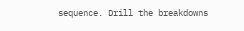sequence. Drill the breakdowns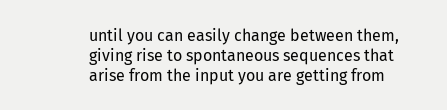until you can easily change between them, giving rise to spontaneous sequences that arise from the input you are getting from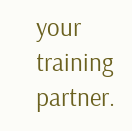your training partner.